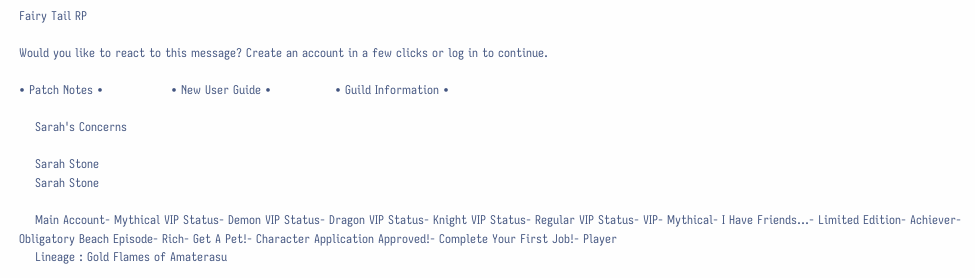Fairy Tail RP

Would you like to react to this message? Create an account in a few clicks or log in to continue.

• Patch Notes •                 • New User Guide •                • Guild Information •

    Sarah's Concerns

    Sarah Stone
    Sarah Stone

    Main Account- Mythical VIP Status- Demon VIP Status- Dragon VIP Status- Knight VIP Status- Regular VIP Status- VIP- Mythical- I Have Friends...- Limited Edition- Achiever- Obligatory Beach Episode- Rich- Get A Pet!- Character Application Approved!- Complete Your First Job!- Player
    Lineage : Gold Flames of Amaterasu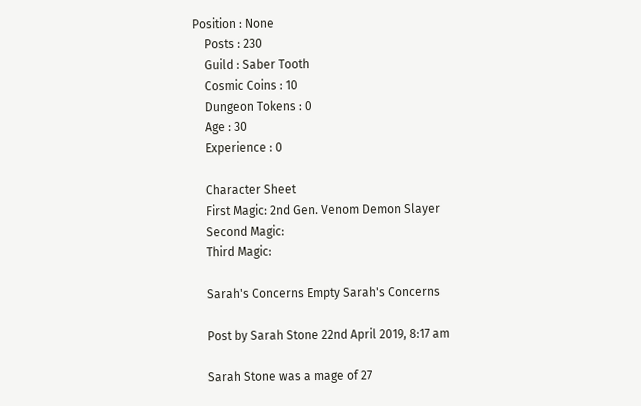Position : None
    Posts : 230
    Guild : Saber Tooth
    Cosmic Coins : 10
    Dungeon Tokens : 0
    Age : 30
    Experience : 0

    Character Sheet
    First Magic: 2nd Gen. Venom Demon Slayer
    Second Magic:
    Third Magic:

    Sarah's Concerns Empty Sarah's Concerns

    Post by Sarah Stone 22nd April 2019, 8:17 am

    Sarah Stone was a mage of 27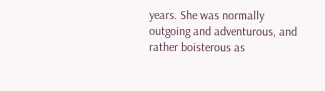years. She was normally outgoing and adventurous, and rather boisterous as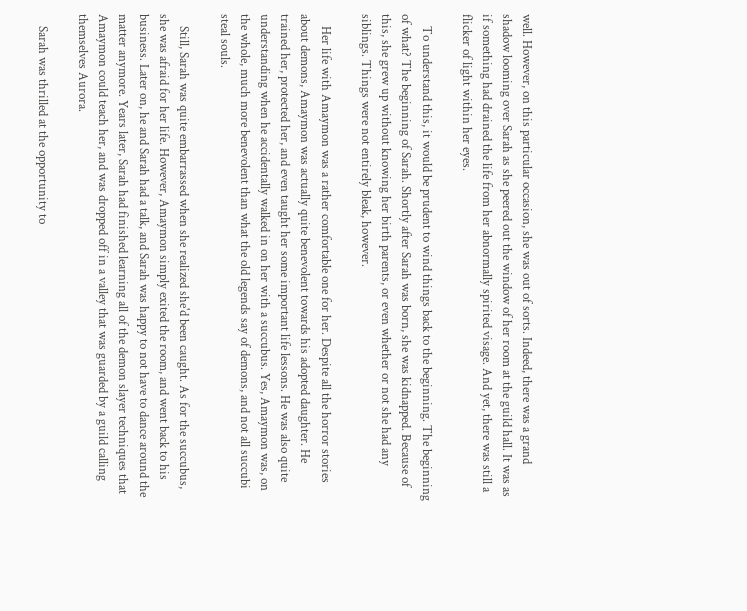well. However, on this particular occasion, she was out of sorts. Indeed, there was a grand shadow looming over Sarah as she peered out the window of her room at the guild hall. It was as if something had drained the life from her abnormally spirited visage. And yet, there was still a flicker of light within her eyes.

    To understand this, it would be prudent to wind things back to the beginning. The beginning of what? The beginning of Sarah. Shortly after Sarah was born, she was kidnapped. Because of this, she grew up without knowing her birth parents, or even whether or not she had any siblings. Things were not entirely bleak, however.

    Her life with Amaymon was a rather comfortable one for her. Despite all the horror stories about demons, Amaymon was actually quite benevolent towards his adopted daughter. He trained her, protected her, and even taught her some important life lessons. He was also quite understanding when he accidentally walked in on her with a succubus. Yes, Amaymon was, on the whole, much more benevolent than what the old legends say of demons, and not all succubi steal souls.

    Still, Sarah was quite embarrassed when she realized she'd been caught. As for the succubus, she was afraid for her life. However, Amaymon simply exited the room, and went back to his business. Later on, he and Sarah had a talk, and Sarah was happy to not have to dance around the matter anymore. Years later, Sarah had finished learning all of the demon slayer techniques that Amaymon could teach her, and was dropped off in a valley that was guarded by a guild calling themselves Aurora.

    Sarah was thrilled at the opportunity to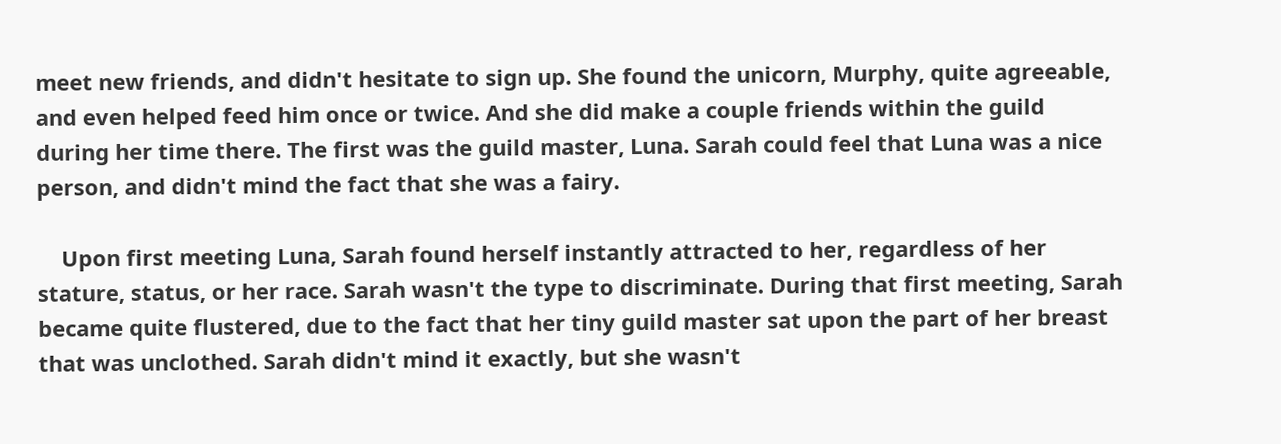meet new friends, and didn't hesitate to sign up. She found the unicorn, Murphy, quite agreeable, and even helped feed him once or twice. And she did make a couple friends within the guild during her time there. The first was the guild master, Luna. Sarah could feel that Luna was a nice person, and didn't mind the fact that she was a fairy.

    Upon first meeting Luna, Sarah found herself instantly attracted to her, regardless of her stature, status, or her race. Sarah wasn't the type to discriminate. During that first meeting, Sarah became quite flustered, due to the fact that her tiny guild master sat upon the part of her breast that was unclothed. Sarah didn't mind it exactly, but she wasn't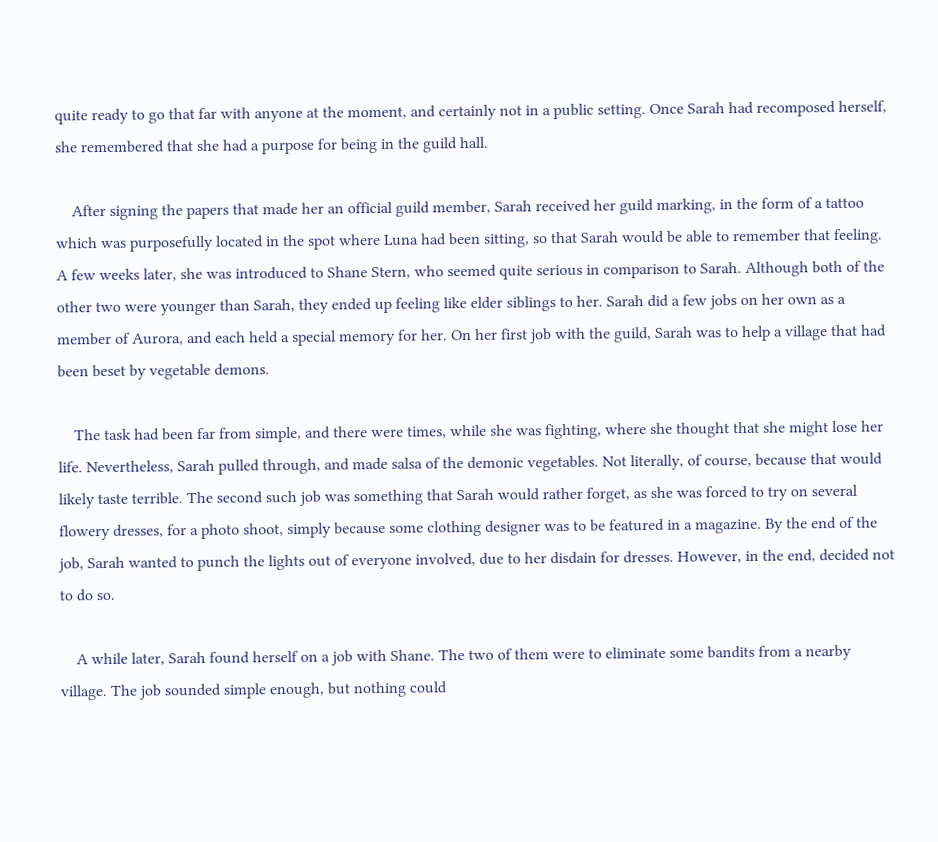quite ready to go that far with anyone at the moment, and certainly not in a public setting. Once Sarah had recomposed herself, she remembered that she had a purpose for being in the guild hall.

    After signing the papers that made her an official guild member, Sarah received her guild marking, in the form of a tattoo which was purposefully located in the spot where Luna had been sitting, so that Sarah would be able to remember that feeling. A few weeks later, she was introduced to Shane Stern, who seemed quite serious in comparison to Sarah. Although both of the other two were younger than Sarah, they ended up feeling like elder siblings to her. Sarah did a few jobs on her own as a member of Aurora, and each held a special memory for her. On her first job with the guild, Sarah was to help a village that had been beset by vegetable demons.

    The task had been far from simple, and there were times, while she was fighting, where she thought that she might lose her life. Nevertheless, Sarah pulled through, and made salsa of the demonic vegetables. Not literally, of course, because that would likely taste terrible. The second such job was something that Sarah would rather forget, as she was forced to try on several flowery dresses, for a photo shoot, simply because some clothing designer was to be featured in a magazine. By the end of the job, Sarah wanted to punch the lights out of everyone involved, due to her disdain for dresses. However, in the end, decided not to do so.

    A while later, Sarah found herself on a job with Shane. The two of them were to eliminate some bandits from a nearby village. The job sounded simple enough, but nothing could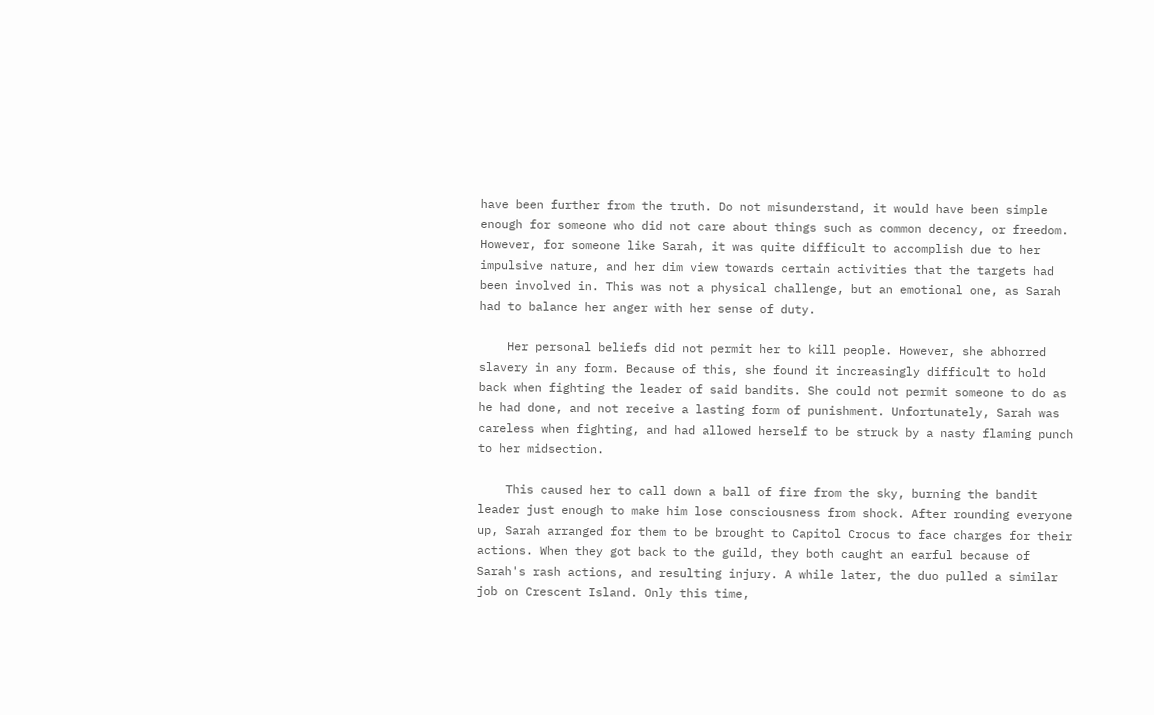have been further from the truth. Do not misunderstand, it would have been simple enough for someone who did not care about things such as common decency, or freedom. However, for someone like Sarah, it was quite difficult to accomplish due to her impulsive nature, and her dim view towards certain activities that the targets had been involved in. This was not a physical challenge, but an emotional one, as Sarah had to balance her anger with her sense of duty.

    Her personal beliefs did not permit her to kill people. However, she abhorred slavery in any form. Because of this, she found it increasingly difficult to hold back when fighting the leader of said bandits. She could not permit someone to do as he had done, and not receive a lasting form of punishment. Unfortunately, Sarah was careless when fighting, and had allowed herself to be struck by a nasty flaming punch to her midsection.

    This caused her to call down a ball of fire from the sky, burning the bandit leader just enough to make him lose consciousness from shock. After rounding everyone up, Sarah arranged for them to be brought to Capitol Crocus to face charges for their actions. When they got back to the guild, they both caught an earful because of Sarah's rash actions, and resulting injury. A while later, the duo pulled a similar job on Crescent Island. Only this time,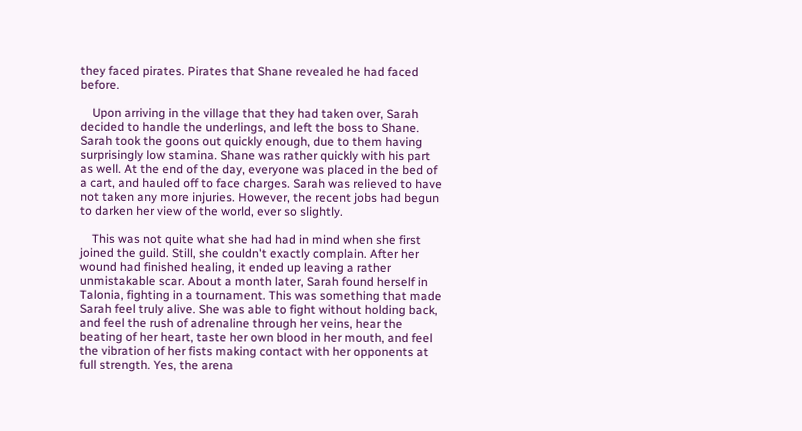they faced pirates. Pirates that Shane revealed he had faced before.

    Upon arriving in the village that they had taken over, Sarah decided to handle the underlings, and left the boss to Shane. Sarah took the goons out quickly enough, due to them having surprisingly low stamina. Shane was rather quickly with his part as well. At the end of the day, everyone was placed in the bed of a cart, and hauled off to face charges. Sarah was relieved to have not taken any more injuries. However, the recent jobs had begun to darken her view of the world, ever so slightly.

    This was not quite what she had had in mind when she first joined the guild. Still, she couldn't exactly complain. After her wound had finished healing, it ended up leaving a rather unmistakable scar. About a month later, Sarah found herself in Talonia, fighting in a tournament. This was something that made Sarah feel truly alive. She was able to fight without holding back, and feel the rush of adrenaline through her veins, hear the beating of her heart, taste her own blood in her mouth, and feel the vibration of her fists making contact with her opponents at full strength. Yes, the arena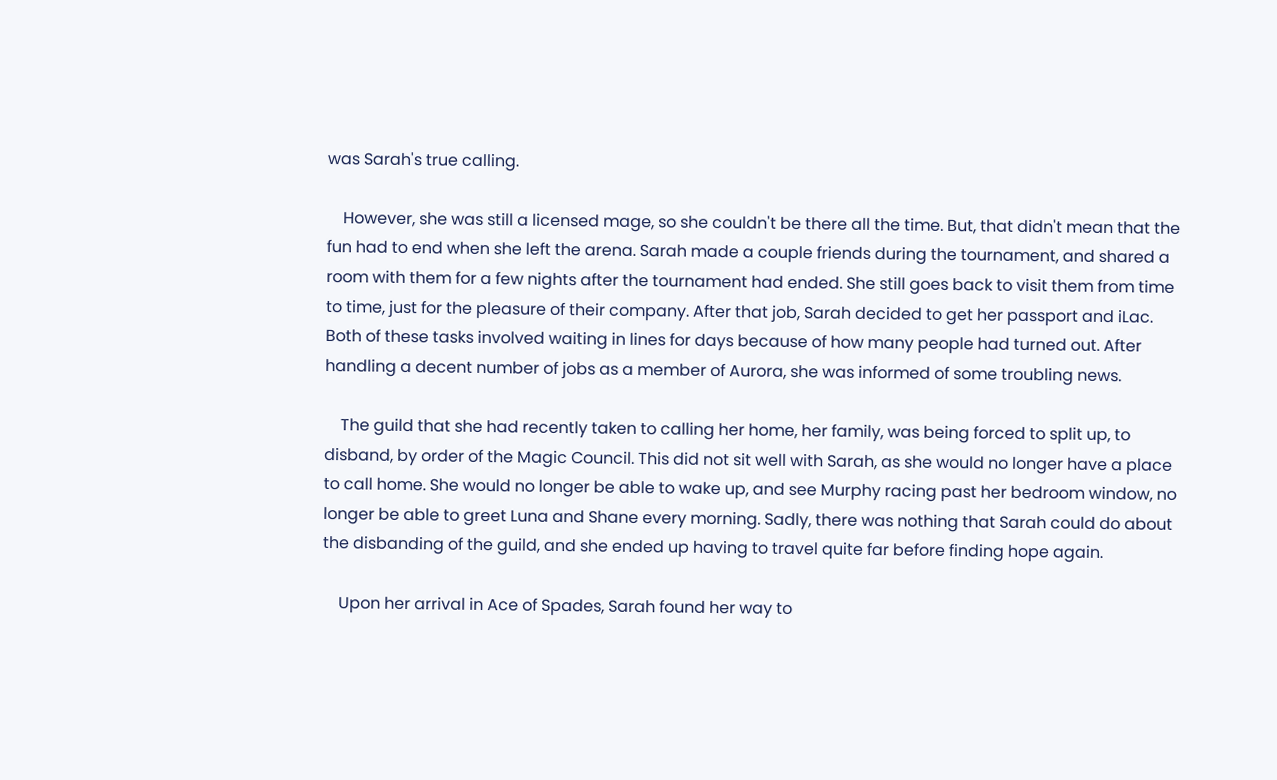was Sarah's true calling.

    However, she was still a licensed mage, so she couldn't be there all the time. But, that didn't mean that the fun had to end when she left the arena. Sarah made a couple friends during the tournament, and shared a room with them for a few nights after the tournament had ended. She still goes back to visit them from time to time, just for the pleasure of their company. After that job, Sarah decided to get her passport and iLac. Both of these tasks involved waiting in lines for days because of how many people had turned out. After handling a decent number of jobs as a member of Aurora, she was informed of some troubling news.

    The guild that she had recently taken to calling her home, her family, was being forced to split up, to disband, by order of the Magic Council. This did not sit well with Sarah, as she would no longer have a place to call home. She would no longer be able to wake up, and see Murphy racing past her bedroom window, no longer be able to greet Luna and Shane every morning. Sadly, there was nothing that Sarah could do about the disbanding of the guild, and she ended up having to travel quite far before finding hope again.

    Upon her arrival in Ace of Spades, Sarah found her way to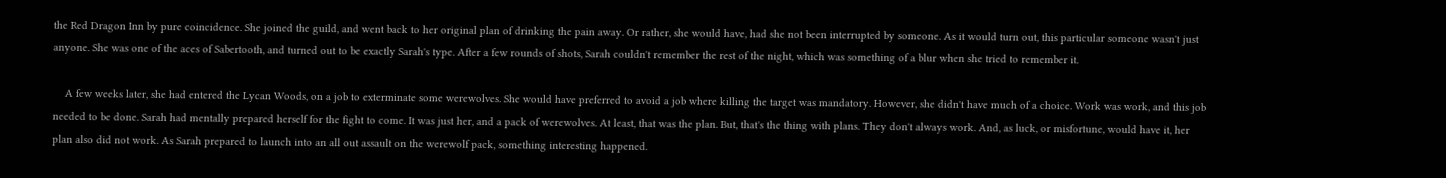the Red Dragon Inn by pure coincidence. She joined the guild, and went back to her original plan of drinking the pain away. Or rather, she would have, had she not been interrupted by someone. As it would turn out, this particular someone wasn't just anyone. She was one of the aces of Sabertooth, and turned out to be exactly Sarah's type. After a few rounds of shots, Sarah couldn't remember the rest of the night, which was something of a blur when she tried to remember it.

    A few weeks later, she had entered the Lycan Woods, on a job to exterminate some werewolves. She would have preferred to avoid a job where killing the target was mandatory. However, she didn't have much of a choice. Work was work, and this job needed to be done. Sarah had mentally prepared herself for the fight to come. It was just her, and a pack of werewolves. At least, that was the plan. But, that's the thing with plans. They don't always work. And, as luck, or misfortune, would have it, her plan also did not work. As Sarah prepared to launch into an all out assault on the werewolf pack, something interesting happened.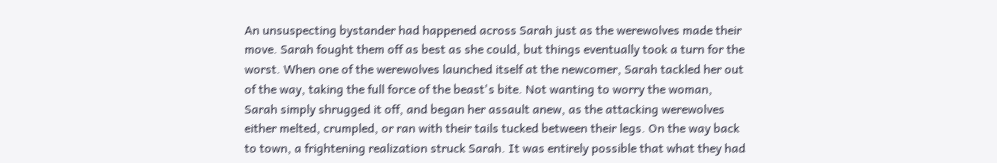An unsuspecting bystander had happened across Sarah just as the werewolves made their move. Sarah fought them off as best as she could, but things eventually took a turn for the worst. When one of the werewolves launched itself at the newcomer, Sarah tackled her out of the way, taking the full force of the beast's bite. Not wanting to worry the woman, Sarah simply shrugged it off, and began her assault anew, as the attacking werewolves either melted, crumpled, or ran with their tails tucked between their legs. On the way back to town, a frightening realization struck Sarah. It was entirely possible that what they had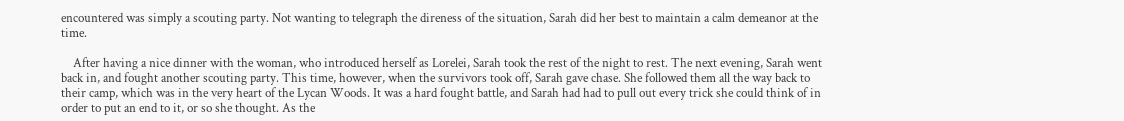encountered was simply a scouting party. Not wanting to telegraph the direness of the situation, Sarah did her best to maintain a calm demeanor at the time.

    After having a nice dinner with the woman, who introduced herself as Lorelei, Sarah took the rest of the night to rest. The next evening, Sarah went back in, and fought another scouting party. This time, however, when the survivors took off, Sarah gave chase. She followed them all the way back to their camp, which was in the very heart of the Lycan Woods. It was a hard fought battle, and Sarah had had to pull out every trick she could think of in order to put an end to it, or so she thought. As the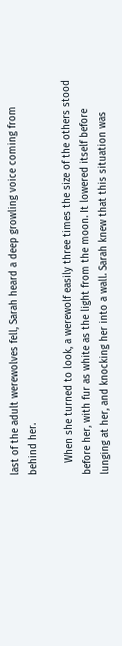last of the adult werewolves fell, Sarah heard a deep growling voice coming from behind her.

    When she turned to look, a werewolf easily three times the size of the others stood before her, with fur as white as the light from the moon. It lowered itself before lunging at her, and knocking her into a wall. Sarah knew that this situation was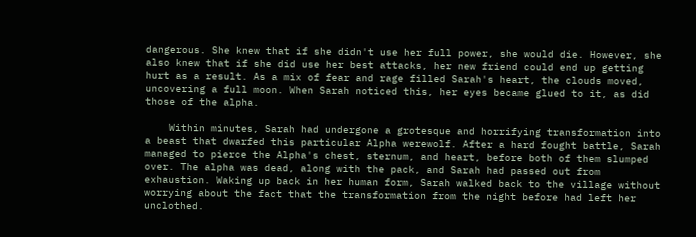dangerous. She knew that if she didn't use her full power, she would die. However, she also knew that if she did use her best attacks, her new friend could end up getting hurt as a result. As a mix of fear and rage filled Sarah's heart, the clouds moved, uncovering a full moon. When Sarah noticed this, her eyes became glued to it, as did those of the alpha.

    Within minutes, Sarah had undergone a grotesque and horrifying transformation into a beast that dwarfed this particular Alpha werewolf. After a hard fought battle, Sarah managed to pierce the Alpha's chest, sternum, and heart, before both of them slumped over. The alpha was dead, along with the pack, and Sarah had passed out from exhaustion. Waking up back in her human form, Sarah walked back to the village without worrying about the fact that the transformation from the night before had left her unclothed.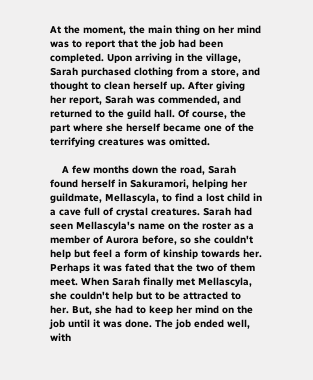At the moment, the main thing on her mind was to report that the job had been completed. Upon arriving in the village, Sarah purchased clothing from a store, and thought to clean herself up. After giving her report, Sarah was commended, and returned to the guild hall. Of course, the part where she herself became one of the terrifying creatures was omitted.

    A few months down the road, Sarah found herself in Sakuramori, helping her guildmate, Mellascyla, to find a lost child in a cave full of crystal creatures. Sarah had seen Mellascyla's name on the roster as a member of Aurora before, so she couldn't help but feel a form of kinship towards her. Perhaps it was fated that the two of them meet. When Sarah finally met Mellascyla, she couldn't help but to be attracted to her. But, she had to keep her mind on the job until it was done. The job ended well, with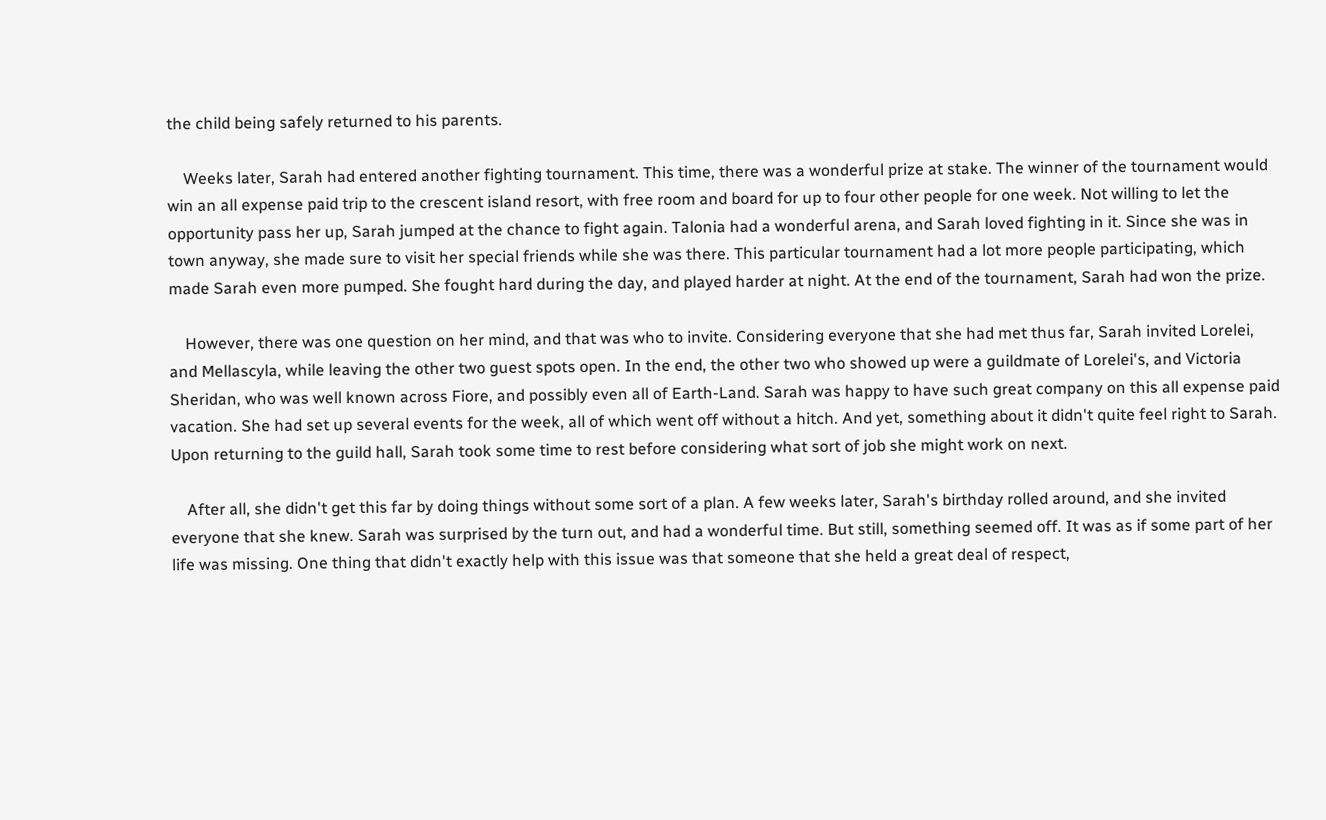the child being safely returned to his parents.

    Weeks later, Sarah had entered another fighting tournament. This time, there was a wonderful prize at stake. The winner of the tournament would win an all expense paid trip to the crescent island resort, with free room and board for up to four other people for one week. Not willing to let the opportunity pass her up, Sarah jumped at the chance to fight again. Talonia had a wonderful arena, and Sarah loved fighting in it. Since she was in town anyway, she made sure to visit her special friends while she was there. This particular tournament had a lot more people participating, which made Sarah even more pumped. She fought hard during the day, and played harder at night. At the end of the tournament, Sarah had won the prize.

    However, there was one question on her mind, and that was who to invite. Considering everyone that she had met thus far, Sarah invited Lorelei, and Mellascyla, while leaving the other two guest spots open. In the end, the other two who showed up were a guildmate of Lorelei's, and Victoria Sheridan, who was well known across Fiore, and possibly even all of Earth-Land. Sarah was happy to have such great company on this all expense paid vacation. She had set up several events for the week, all of which went off without a hitch. And yet, something about it didn't quite feel right to Sarah. Upon returning to the guild hall, Sarah took some time to rest before considering what sort of job she might work on next.

    After all, she didn't get this far by doing things without some sort of a plan. A few weeks later, Sarah's birthday rolled around, and she invited everyone that she knew. Sarah was surprised by the turn out, and had a wonderful time. But still, something seemed off. It was as if some part of her life was missing. One thing that didn't exactly help with this issue was that someone that she held a great deal of respect,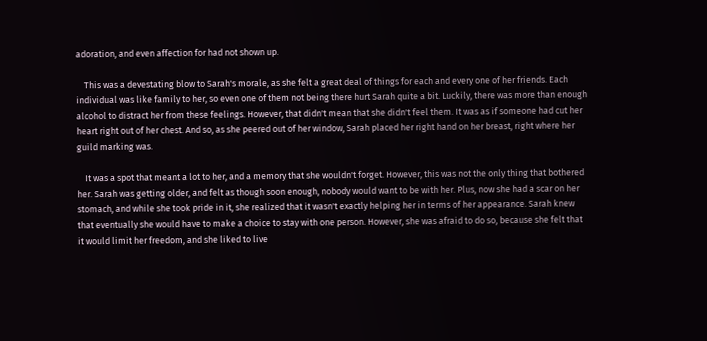adoration, and even affection for had not shown up.

    This was a devestating blow to Sarah's morale, as she felt a great deal of things for each and every one of her friends. Each individual was like family to her, so even one of them not being there hurt Sarah quite a bit. Luckily, there was more than enough alcohol to distract her from these feelings. However, that didn't mean that she didn't feel them. It was as if someone had cut her heart right out of her chest. And so, as she peered out of her window, Sarah placed her right hand on her breast, right where her guild marking was.

    It was a spot that meant a lot to her, and a memory that she wouldn't forget. However, this was not the only thing that bothered her. Sarah was getting older, and felt as though soon enough, nobody would want to be with her. Plus, now she had a scar on her stomach, and while she took pride in it, she realized that it wasn't exactly helping her in terms of her appearance. Sarah knew that eventually she would have to make a choice to stay with one person. However, she was afraid to do so, because she felt that it would limit her freedom, and she liked to live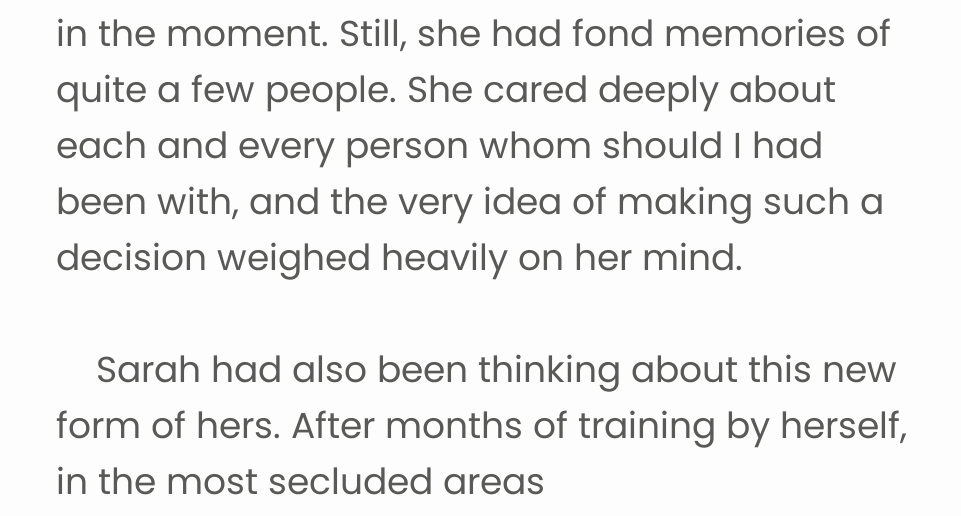in the moment. Still, she had fond memories of quite a few people. She cared deeply about each and every person whom should I had been with, and the very idea of making such a decision weighed heavily on her mind.

    Sarah had also been thinking about this new form of hers. After months of training by herself, in the most secluded areas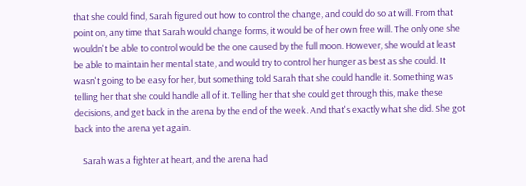that she could find, Sarah figured out how to control the change, and could do so at will. From that point on, any time that Sarah would change forms, it would be of her own free will. The only one she wouldn't be able to control would be the one caused by the full moon. However, she would at least be able to maintain her mental state, and would try to control her hunger as best as she could. It wasn't going to be easy for her, but something told Sarah that she could handle it. Something was telling her that she could handle all of it. Telling her that she could get through this, make these decisions, and get back in the arena by the end of the week. And that's exactly what she did. She got back into the arena yet again.

    Sarah was a fighter at heart, and the arena had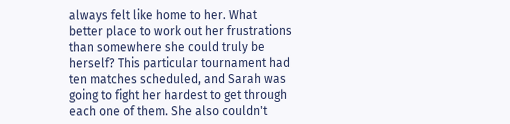always felt like home to her. What better place to work out her frustrations than somewhere she could truly be herself? This particular tournament had ten matches scheduled, and Sarah was going to fight her hardest to get through each one of them. She also couldn't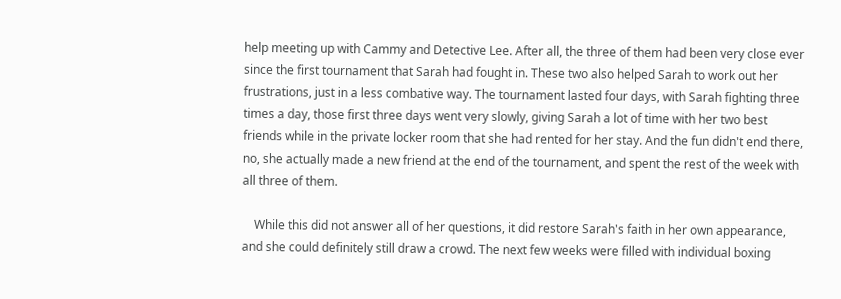help meeting up with Cammy and Detective Lee. After all, the three of them had been very close ever since the first tournament that Sarah had fought in. These two also helped Sarah to work out her frustrations, just in a less combative way. The tournament lasted four days, with Sarah fighting three times a day, those first three days went very slowly, giving Sarah a lot of time with her two best friends while in the private locker room that she had rented for her stay. And the fun didn't end there, no, she actually made a new friend at the end of the tournament, and spent the rest of the week with all three of them.

    While this did not answer all of her questions, it did restore Sarah's faith in her own appearance, and she could definitely still draw a crowd. The next few weeks were filled with individual boxing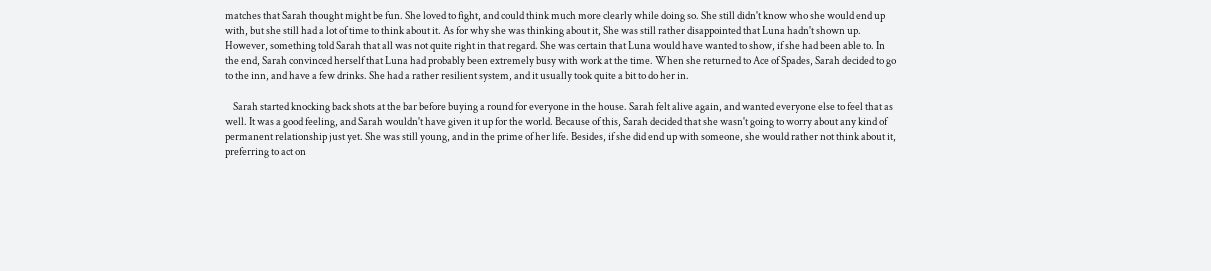matches that Sarah thought might be fun. She loved to fight, and could think much more clearly while doing so. She still didn't know who she would end up with, but she still had a lot of time to think about it. As for why she was thinking about it, She was still rather disappointed that Luna hadn't shown up. However, something told Sarah that all was not quite right in that regard. She was certain that Luna would have wanted to show, if she had been able to. In the end, Sarah convinced herself that Luna had probably been extremely busy with work at the time. When she returned to Ace of Spades, Sarah decided to go to the inn, and have a few drinks. She had a rather resilient system, and it usually took quite a bit to do her in.

    Sarah started knocking back shots at the bar before buying a round for everyone in the house. Sarah felt alive again, and wanted everyone else to feel that as well. It was a good feeling, and Sarah wouldn't have given it up for the world. Because of this, Sarah decided that she wasn't going to worry about any kind of permanent relationship just yet. She was still young, and in the prime of her life. Besides, if she did end up with someone, she would rather not think about it, preferring to act on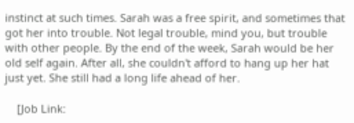instinct at such times. Sarah was a free spirit, and sometimes that got her into trouble. Not legal trouble, mind you, but trouble with other people. By the end of the week, Sarah would be her old self again. After all, she couldn't afford to hang up her hat just yet. She still had a long life ahead of her.

    [Job Link: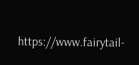https://www.fairytail-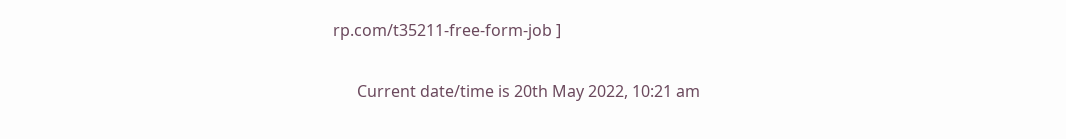rp.com/t35211-free-form-job ]

      Current date/time is 20th May 2022, 10:21 am